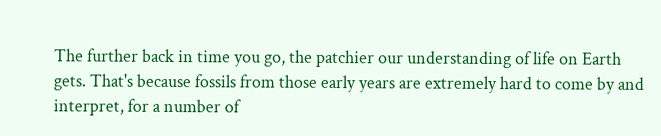The further back in time you go, the patchier our understanding of life on Earth gets. That's because fossils from those early years are extremely hard to come by and interpret, for a number of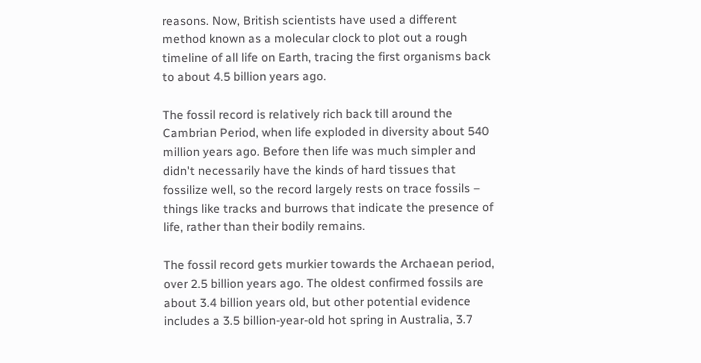reasons. Now, British scientists have used a different method known as a molecular clock to plot out a rough timeline of all life on Earth, tracing the first organisms back to about 4.5 billion years ago.

The fossil record is relatively rich back till around the Cambrian Period, when life exploded in diversity about 540 million years ago. Before then life was much simpler and didn't necessarily have the kinds of hard tissues that fossilize well, so the record largely rests on trace fossils – things like tracks and burrows that indicate the presence of life, rather than their bodily remains.

The fossil record gets murkier towards the Archaean period, over 2.5 billion years ago. The oldest confirmed fossils are about 3.4 billion years old, but other potential evidence includes a 3.5 billion-year-old hot spring in Australia, 3.7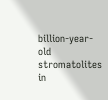billion-year-old stromatolites in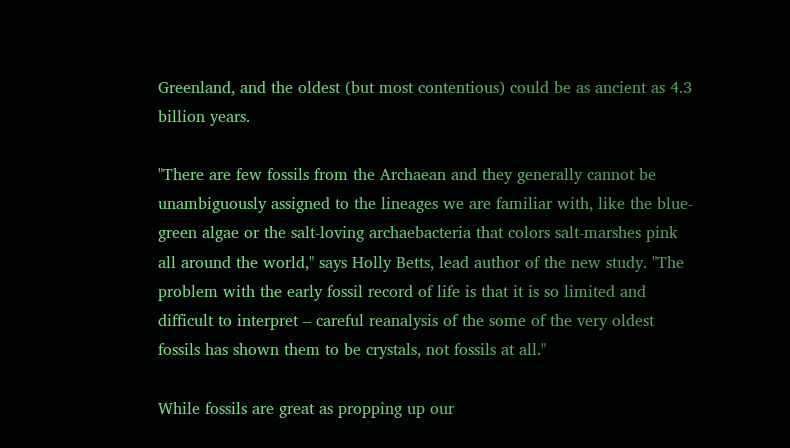Greenland, and the oldest (but most contentious) could be as ancient as 4.3 billion years.

"There are few fossils from the Archaean and they generally cannot be unambiguously assigned to the lineages we are familiar with, like the blue-green algae or the salt-loving archaebacteria that colors salt-marshes pink all around the world," says Holly Betts, lead author of the new study. "The problem with the early fossil record of life is that it is so limited and difficult to interpret – careful reanalysis of the some of the very oldest fossils has shown them to be crystals, not fossils at all."

While fossils are great as propping up our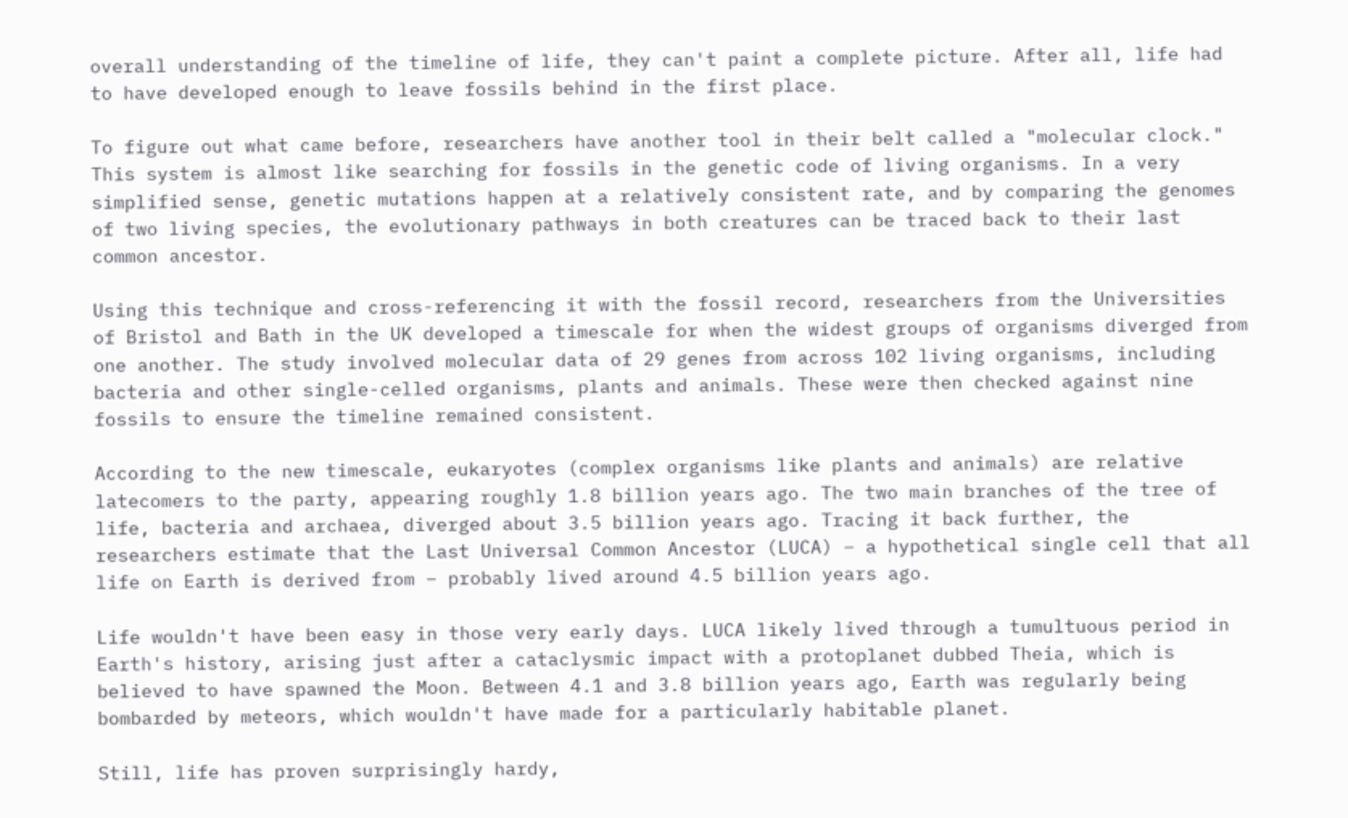overall understanding of the timeline of life, they can't paint a complete picture. After all, life had to have developed enough to leave fossils behind in the first place.

To figure out what came before, researchers have another tool in their belt called a "molecular clock." This system is almost like searching for fossils in the genetic code of living organisms. In a very simplified sense, genetic mutations happen at a relatively consistent rate, and by comparing the genomes of two living species, the evolutionary pathways in both creatures can be traced back to their last common ancestor.

Using this technique and cross-referencing it with the fossil record, researchers from the Universities of Bristol and Bath in the UK developed a timescale for when the widest groups of organisms diverged from one another. The study involved molecular data of 29 genes from across 102 living organisms, including bacteria and other single-celled organisms, plants and animals. These were then checked against nine fossils to ensure the timeline remained consistent.

According to the new timescale, eukaryotes (complex organisms like plants and animals) are relative latecomers to the party, appearing roughly 1.8 billion years ago. The two main branches of the tree of life, bacteria and archaea, diverged about 3.5 billion years ago. Tracing it back further, the researchers estimate that the Last Universal Common Ancestor (LUCA) – a hypothetical single cell that all life on Earth is derived from – probably lived around 4.5 billion years ago.

Life wouldn't have been easy in those very early days. LUCA likely lived through a tumultuous period in Earth's history, arising just after a cataclysmic impact with a protoplanet dubbed Theia, which is believed to have spawned the Moon. Between 4.1 and 3.8 billion years ago, Earth was regularly being bombarded by meteors, which wouldn't have made for a particularly habitable planet.

Still, life has proven surprisingly hardy,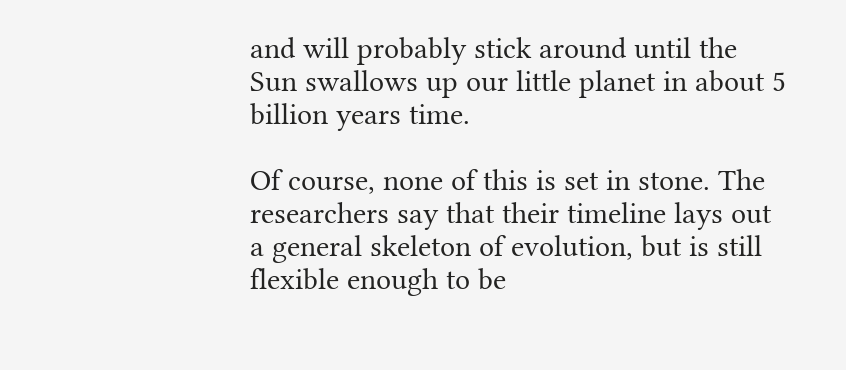and will probably stick around until the Sun swallows up our little planet in about 5 billion years time.

Of course, none of this is set in stone. The researchers say that their timeline lays out a general skeleton of evolution, but is still flexible enough to be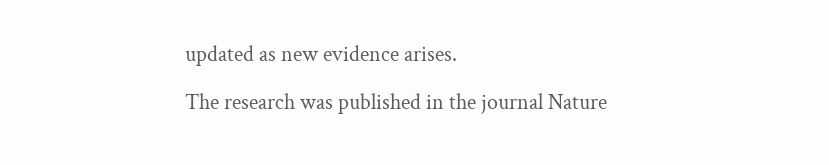updated as new evidence arises.

The research was published in the journal Nature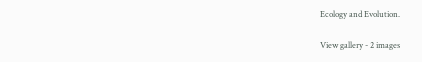Ecology and Evolution.

View gallery - 2 images